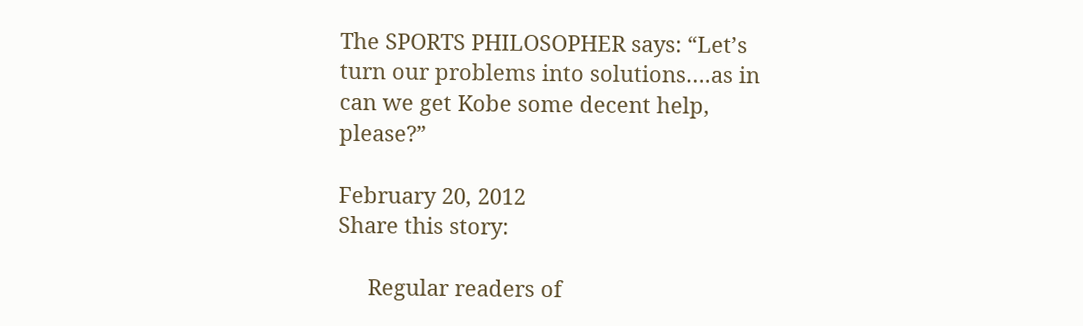The SPORTS PHILOSOPHER says: “Let’s turn our problems into solutions….as in can we get Kobe some decent help, please?”

February 20, 2012
Share this story:

     Regular readers of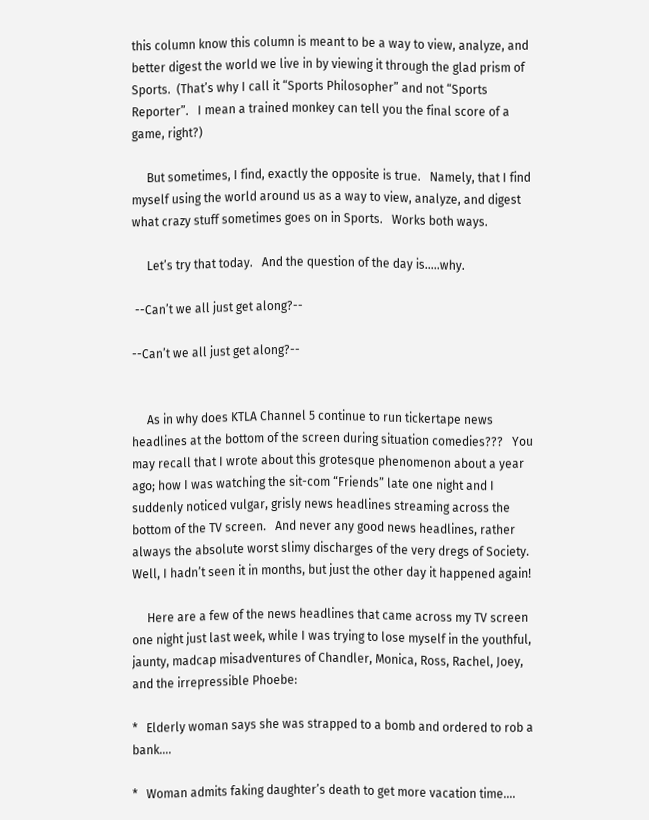this column know this column is meant to be a way to view, analyze, and better digest the world we live in by viewing it through the glad prism of Sports.  (That’s why I call it “Sports Philosopher” and not “Sports Reporter”.   I mean a trained monkey can tell you the final score of a game, right?)

     But sometimes, I find, exactly the opposite is true.   Namely, that I find myself using the world around us as a way to view, analyze, and digest what crazy stuff sometimes goes on in Sports.   Works both ways.

     Let’s try that today.   And the question of the day is…..why.

 --Can’t we all just get along?--

--Can’t we all just get along?--


     As in why does KTLA Channel 5 continue to run tickertape news headlines at the bottom of the screen during situation comedies???   You may recall that I wrote about this grotesque phenomenon about a year ago; how I was watching the sit-com “Friends” late one night and I suddenly noticed vulgar, grisly news headlines streaming across the bottom of the TV screen.   And never any good news headlines, rather always the absolute worst slimy discharges of the very dregs of Society.   Well, I hadn’t seen it in months, but just the other day it happened again!

     Here are a few of the news headlines that came across my TV screen one night just last week, while I was trying to lose myself in the youthful, jaunty, madcap misadventures of Chandler, Monica, Ross, Rachel, Joey, and the irrepressible Phoebe:

*   Elderly woman says she was strapped to a bomb and ordered to rob a bank….

*   Woman admits faking daughter’s death to get more vacation time….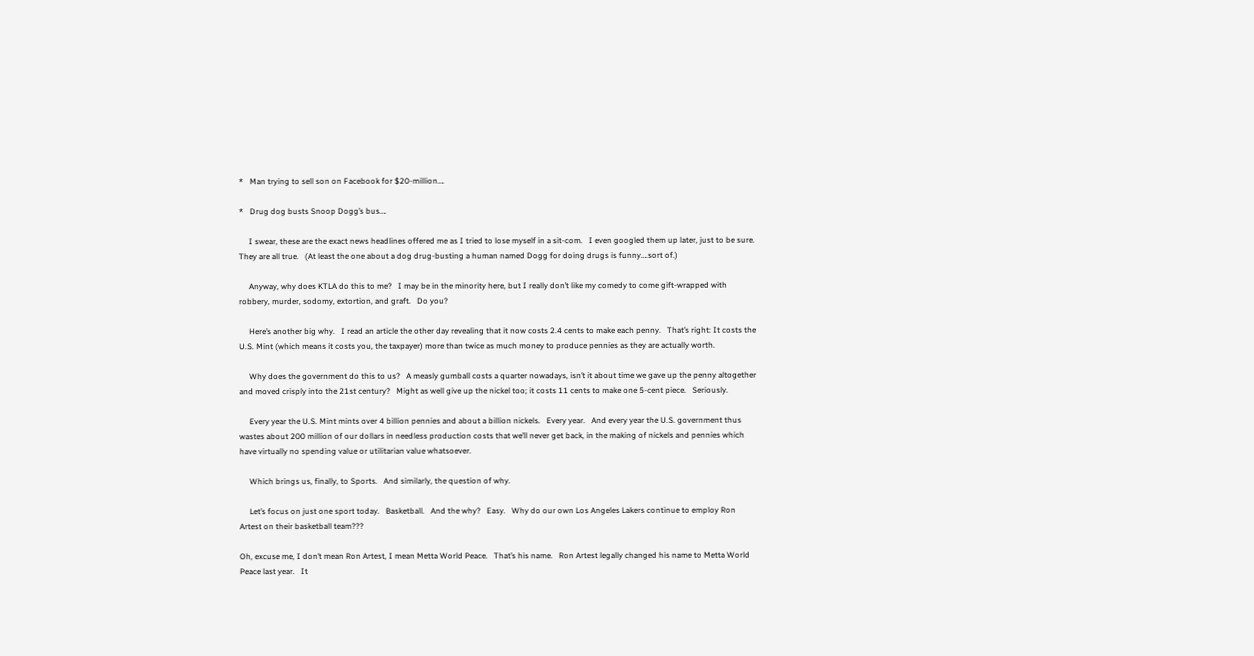*   Man trying to sell son on Facebook for $20-million….

*   Drug dog busts Snoop Dogg’s bus….

     I swear, these are the exact news headlines offered me as I tried to lose myself in a sit-com.   I even googled them up later, just to be sure.   They are all true.   (At least the one about a dog drug-busting a human named Dogg for doing drugs is funny….sort of.)

     Anyway, why does KTLA do this to me?   I may be in the minority here, but I really don’t like my comedy to come gift-wrapped with robbery, murder, sodomy, extortion, and graft.   Do you?

     Here’s another big why.   I read an article the other day revealing that it now costs 2.4 cents to make each penny.   That’s right: It costs the U.S. Mint (which means it costs you, the taxpayer) more than twice as much money to produce pennies as they are actually worth.

     Why does the government do this to us?   A measly gumball costs a quarter nowadays, isn’t it about time we gave up the penny altogether and moved crisply into the 21st century?   Might as well give up the nickel too; it costs 11 cents to make one 5-cent piece.   Seriously.

     Every year the U.S. Mint mints over 4 billion pennies and about a billion nickels.   Every year.   And every year the U.S. government thus wastes about 200 million of our dollars in needless production costs that we’ll never get back, in the making of nickels and pennies which have virtually no spending value or utilitarian value whatsoever.

     Which brings us, finally, to Sports.   And similarly, the question of why.

     Let’s focus on just one sport today.   Basketball.   And the why?   Easy.   Why do our own Los Angeles Lakers continue to employ Ron Artest on their basketball team???

Oh, excuse me, I don’t mean Ron Artest, I mean Metta World Peace.   That’s his name.   Ron Artest legally changed his name to Metta World Peace last year.   It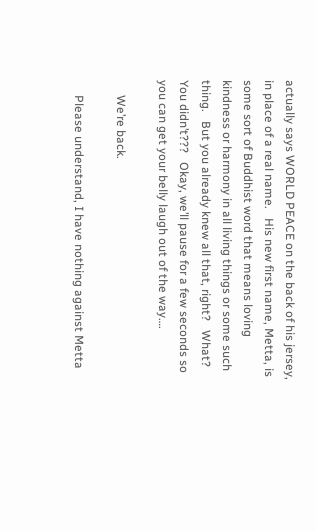actually says WORLD PEACE on the back of his jersey, in place of a real name.   His new first name, Metta, is some sort of Buddhist word that means loving kindness or harmony in all living things or some such thing.   But you already knew all that, right?   What?   You didn’t???   Okay, we’ll pause for a few seconds so you can get your belly laugh out of the way….

     We’re back.

     Please understand, I have nothing against Metta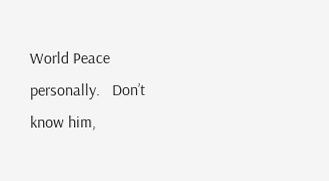World Peace personally.   Don’t know him,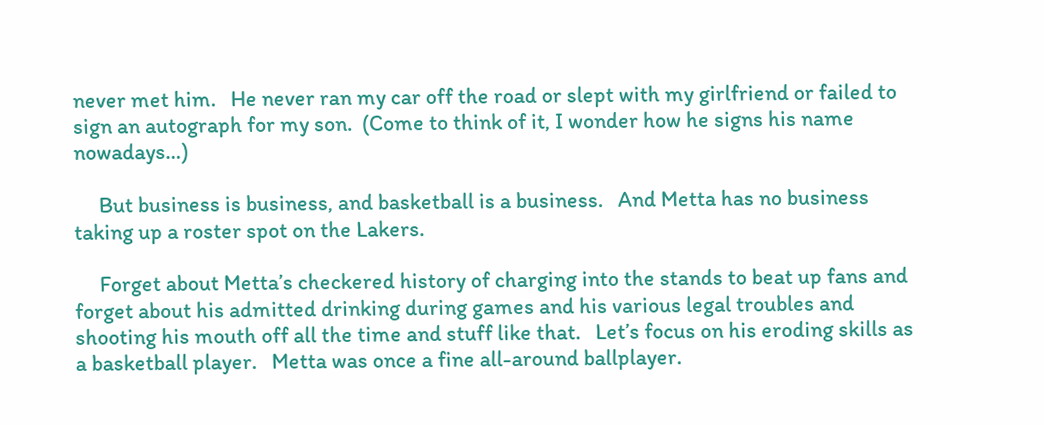never met him.   He never ran my car off the road or slept with my girlfriend or failed to sign an autograph for my son.  (Come to think of it, I wonder how he signs his name nowadays…)

     But business is business, and basketball is a business.   And Metta has no business taking up a roster spot on the Lakers.

     Forget about Metta’s checkered history of charging into the stands to beat up fans and forget about his admitted drinking during games and his various legal troubles and shooting his mouth off all the time and stuff like that.   Let’s focus on his eroding skills as a basketball player.   Metta was once a fine all-around ballplayer.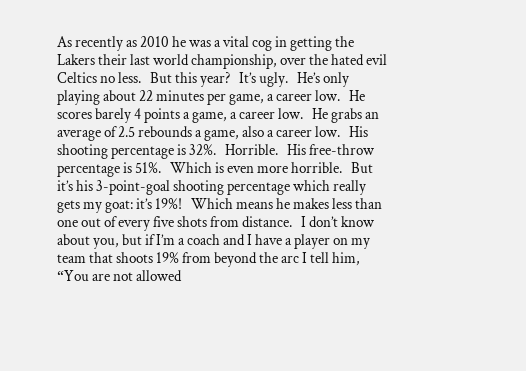As recently as 2010 he was a vital cog in getting the Lakers their last world championship, over the hated evil Celtics no less.   But this year?   It’s ugly.   He’s only playing about 22 minutes per game, a career low.   He scores barely 4 points a game, a career low.   He grabs an average of 2.5 rebounds a game, also a career low.   His shooting percentage is 32%.   Horrible.   His free-throw percentage is 51%.   Which is even more horrible.   But it’s his 3-point-goal shooting percentage which really gets my goat: it’s 19%!   Which means he makes less than one out of every five shots from distance.   I don’t know about you, but if I’m a coach and I have a player on my team that shoots 19% from beyond the arc I tell him, “You are not allowed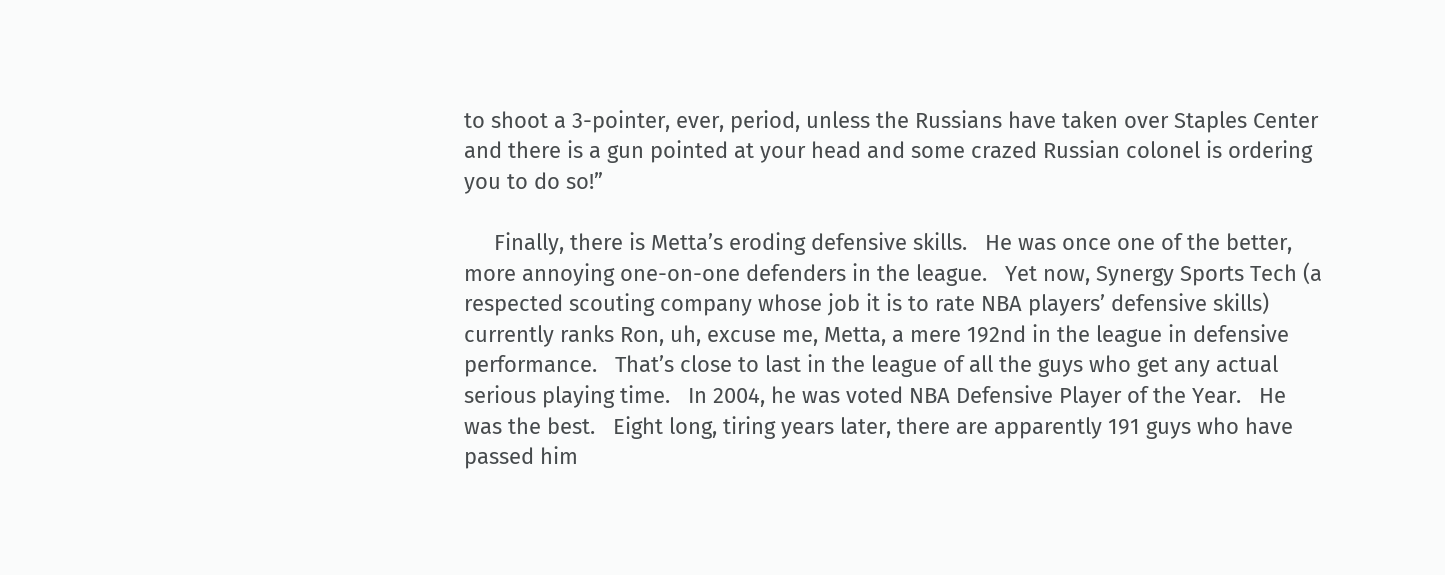to shoot a 3-pointer, ever, period, unless the Russians have taken over Staples Center and there is a gun pointed at your head and some crazed Russian colonel is ordering you to do so!”

     Finally, there is Metta’s eroding defensive skills.   He was once one of the better, more annoying one-on-one defenders in the league.   Yet now, Synergy Sports Tech (a respected scouting company whose job it is to rate NBA players’ defensive skills) currently ranks Ron, uh, excuse me, Metta, a mere 192nd in the league in defensive performance.   That’s close to last in the league of all the guys who get any actual serious playing time.   In 2004, he was voted NBA Defensive Player of the Year.   He was the best.   Eight long, tiring years later, there are apparently 191 guys who have passed him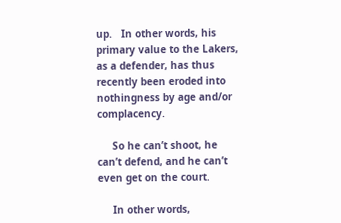up.   In other words, his primary value to the Lakers, as a defender, has thus recently been eroded into nothingness by age and/or complacency.

     So he can’t shoot, he can’t defend, and he can’t even get on the court.

     In other words,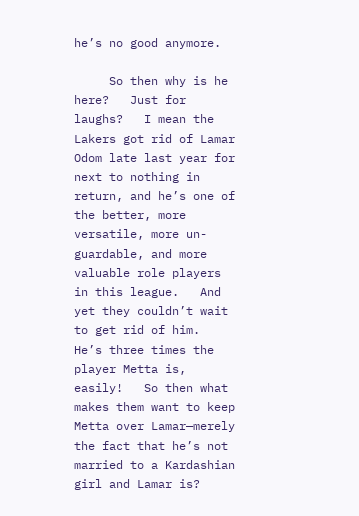he’s no good anymore.

     So then why is he here?   Just for laughs?   I mean the Lakers got rid of Lamar Odom late last year for next to nothing in return, and he’s one of the better, more versatile, more un-guardable, and more valuable role players in this league.   And yet they couldn’t wait to get rid of him.   He’s three times the player Metta is, easily!   So then what makes them want to keep Metta over Lamar—merely the fact that he’s not married to a Kardashian girl and Lamar is?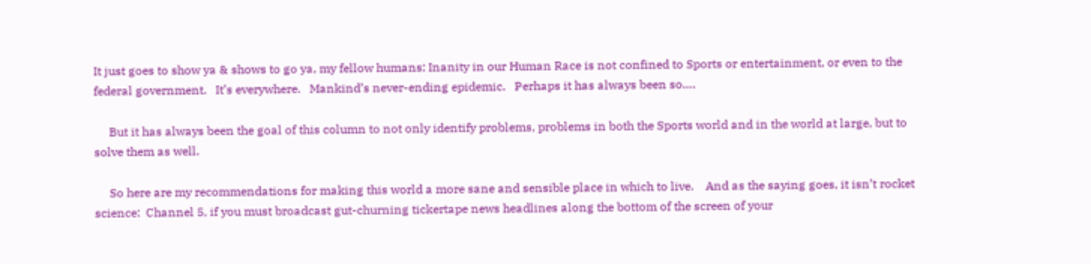It just goes to show ya & shows to go ya, my fellow humans: Inanity in our Human Race is not confined to Sports or entertainment, or even to the federal government.   It’s everywhere.   Mankind’s never-ending epidemic.   Perhaps it has always been so….

     But it has always been the goal of this column to not only identify problems, problems in both the Sports world and in the world at large, but to solve them as well.

     So here are my recommendations for making this world a more sane and sensible place in which to live.    And as the saying goes, it isn’t rocket science:  Channel 5, if you must broadcast gut-churning tickertape news headlines along the bottom of the screen of your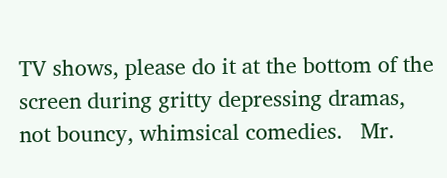TV shows, please do it at the bottom of the screen during gritty depressing dramas, not bouncy, whimsical comedies.   Mr.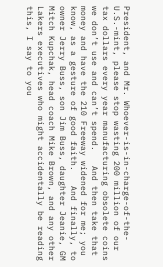President, and Mr. Whoever-is-in-charge-of-the-U.S.-mint, please stop wasting 200 million of our tax dollars every year manufacturing obsolete coins we don’t use and can’t spend.   And then take that money and have the 210 Freeway widened for me; you know, as a gesture of good faith.   And finally, to owner Jerry Buss, son Jim Buss, daughter Jeanie, GM Mitch Kupchak, head coach Mike Brown, and any other Lakers executives who might accidentally be reading this, I say to you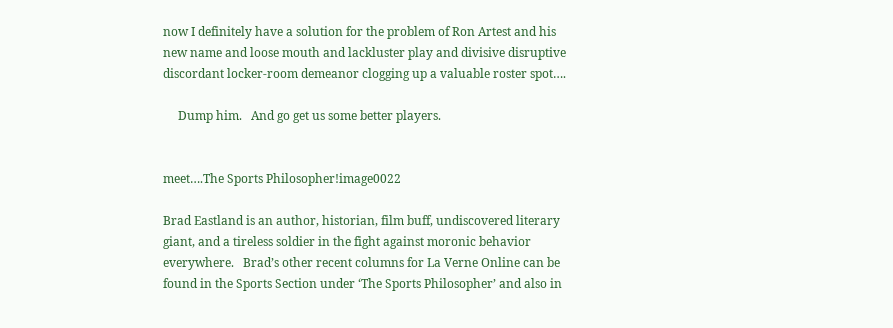now I definitely have a solution for the problem of Ron Artest and his new name and loose mouth and lackluster play and divisive disruptive discordant locker-room demeanor clogging up a valuable roster spot….

     Dump him.   And go get us some better players.


meet….The Sports Philosopher!image0022

Brad Eastland is an author, historian, film buff, undiscovered literary giant, and a tireless soldier in the fight against moronic behavior everywhere.   Brad’s other recent columns for La Verne Online can be found in the Sports Section under ‘The Sports Philosopher’ and also in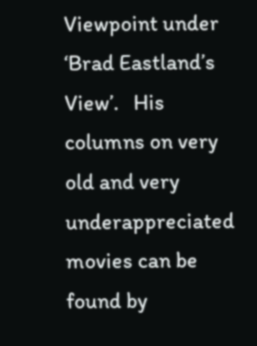Viewpoint under ‘Brad Eastland’s View’.   His columns on very old and very underappreciated movies can be found by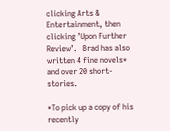clicking Arts & Entertainment, then clicking ’Upon Further Review’.   Brad has also written 4 fine novels* and over 20 short-stories.

*To pick up a copy of his recently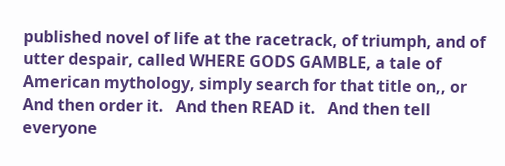published novel of life at the racetrack, of triumph, and of utter despair, called WHERE GODS GAMBLE, a tale of American mythology, simply search for that title on,, or   And then order it.   And then READ it.   And then tell everyone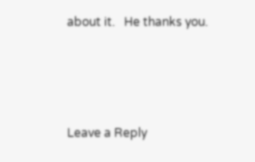about it.   He thanks you.





Leave a Reply